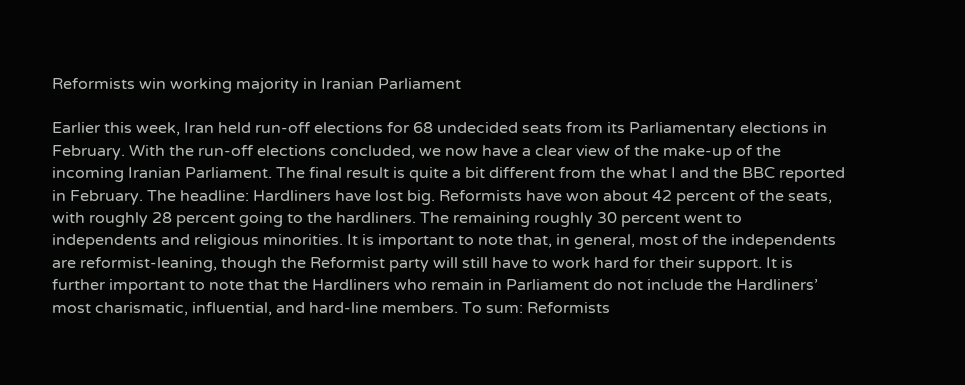Reformists win working majority in Iranian Parliament

Earlier this week, Iran held run-off elections for 68 undecided seats from its Parliamentary elections in February. With the run-off elections concluded, we now have a clear view of the make-up of the incoming Iranian Parliament. The final result is quite a bit different from the what I and the BBC reported in February. The headline: Hardliners have lost big. Reformists have won about 42 percent of the seats, with roughly 28 percent going to the hardliners. The remaining roughly 30 percent went to independents and religious minorities. It is important to note that, in general, most of the independents are reformist-leaning, though the Reformist party will still have to work hard for their support. It is further important to note that the Hardliners who remain in Parliament do not include the Hardliners’ most charismatic, influential, and hard-line members. To sum: Reformists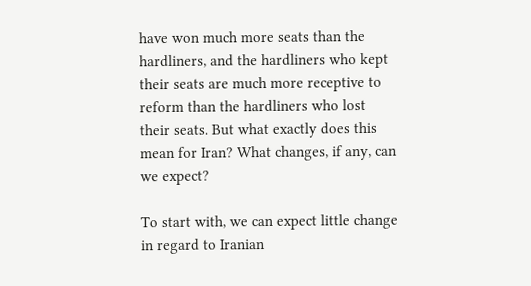have won much more seats than the hardliners, and the hardliners who kept their seats are much more receptive to reform than the hardliners who lost their seats. But what exactly does this mean for Iran? What changes, if any, can we expect?

To start with, we can expect little change in regard to Iranian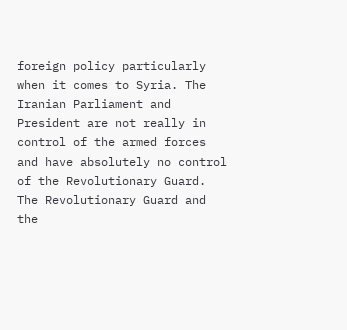foreign policy particularly when it comes to Syria. The Iranian Parliament and President are not really in control of the armed forces and have absolutely no control of the Revolutionary Guard. The Revolutionary Guard and the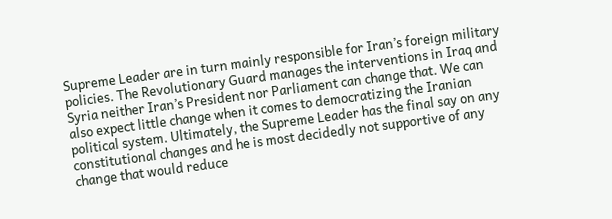Supreme Leader are in turn mainly responsible for Iran’s foreign military policies. The Revolutionary Guard manages the interventions in Iraq and Syria neither Iran’s President nor Parliament can change that. We can also expect little change when it comes to democratizing the Iranian political system. Ultimately, the Supreme Leader has the final say on any constitutional changes and he is most decidedly not supportive of any change that would reduce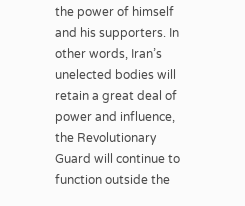the power of himself and his supporters. In other words, Iran’s unelected bodies will retain a great deal of power and influence, the Revolutionary Guard will continue to function outside the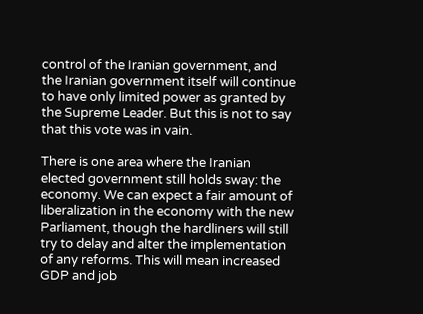control of the Iranian government, and the Iranian government itself will continue to have only limited power as granted by the Supreme Leader. But this is not to say that this vote was in vain.

There is one area where the Iranian elected government still holds sway: the economy. We can expect a fair amount of liberalization in the economy with the new Parliament, though the hardliners will still try to delay and alter the implementation of any reforms. This will mean increased GDP and job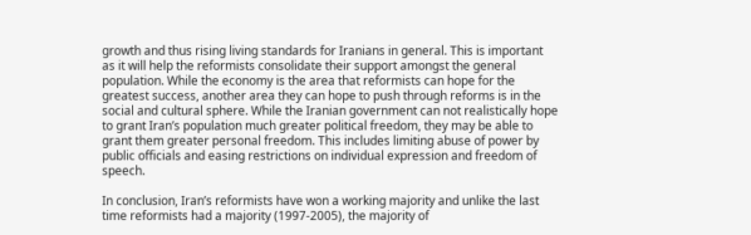growth and thus rising living standards for Iranians in general. This is important as it will help the reformists consolidate their support amongst the general population. While the economy is the area that reformists can hope for the greatest success, another area they can hope to push through reforms is in the social and cultural sphere. While the Iranian government can not realistically hope to grant Iran’s population much greater political freedom, they may be able to grant them greater personal freedom. This includes limiting abuse of power by public officials and easing restrictions on individual expression and freedom of speech.

In conclusion, Iran’s reformists have won a working majority and unlike the last time reformists had a majority (1997-2005), the majority of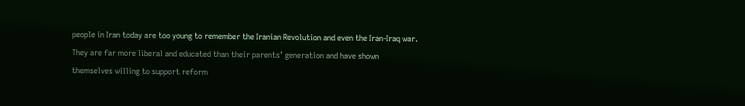people in Iran today are too young to remember the Iranian Revolution and even the Iran-Iraq war. They are far more liberal and educated than their parents’ generation and have shown themselves willing to support reform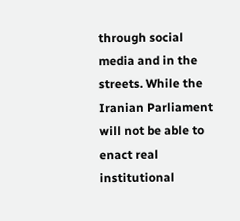through social media and in the streets. While the Iranian Parliament will not be able to enact real institutional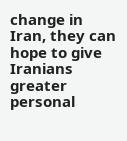change in Iran, they can hope to give Iranians greater personal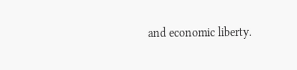and economic liberty.